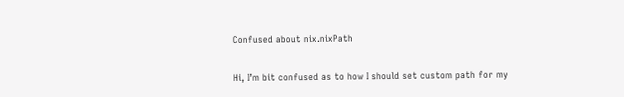Confused about nix.nixPath

Hi, I’m bit confused as to how I should set custom path for my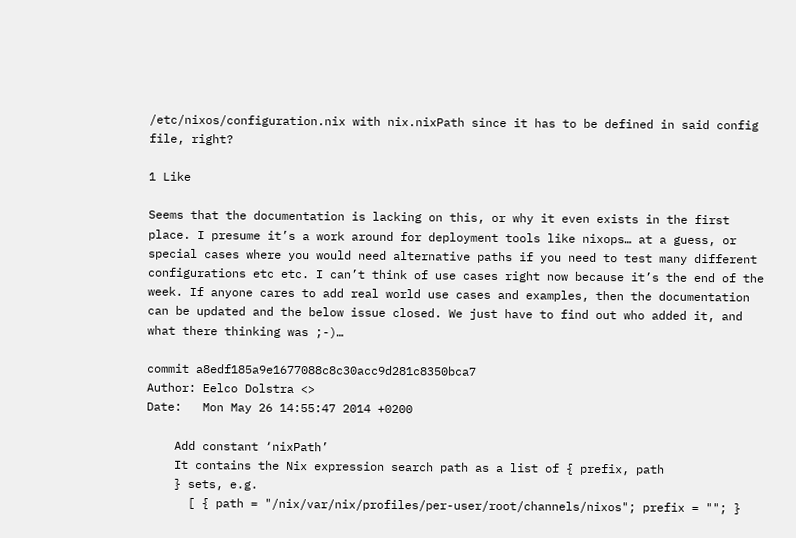/etc/nixos/configuration.nix with nix.nixPath since it has to be defined in said config file, right?

1 Like

Seems that the documentation is lacking on this, or why it even exists in the first place. I presume it’s a work around for deployment tools like nixops… at a guess, or special cases where you would need alternative paths if you need to test many different configurations etc etc. I can’t think of use cases right now because it’s the end of the week. If anyone cares to add real world use cases and examples, then the documentation can be updated and the below issue closed. We just have to find out who added it, and what there thinking was ;-)…

commit a8edf185a9e1677088c8c30acc9d281c8350bca7
Author: Eelco Dolstra <>
Date:   Mon May 26 14:55:47 2014 +0200

    Add constant ‘nixPath’
    It contains the Nix expression search path as a list of { prefix, path
    } sets, e.g.
      [ { path = "/nix/var/nix/profiles/per-user/root/channels/nixos"; prefix = ""; }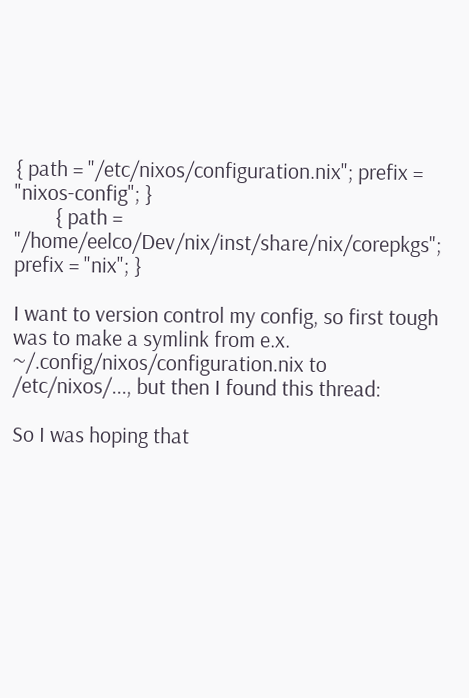{ path = "/etc/nixos/configuration.nix"; prefix = "nixos-config"; }
        { path = "/home/eelco/Dev/nix/inst/share/nix/corepkgs"; prefix = "nix"; }

I want to version control my config, so first tough was to make a symlink from e.x. ~/.config/nixos/configuration.nix to /etc/nixos/..., but then I found this thread:

So I was hoping that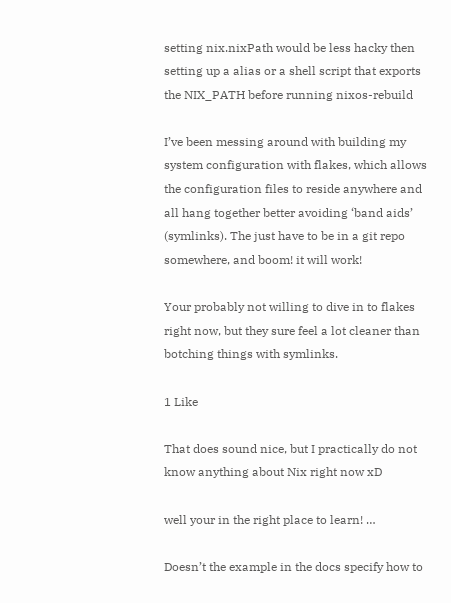setting nix.nixPath would be less hacky then setting up a alias or a shell script that exports the NIX_PATH before running nixos-rebuild

I’ve been messing around with building my system configuration with flakes, which allows the configuration files to reside anywhere and all hang together better avoiding ‘band aids’ (symlinks). The just have to be in a git repo somewhere, and boom! it will work!

Your probably not willing to dive in to flakes right now, but they sure feel a lot cleaner than botching things with symlinks.

1 Like

That does sound nice, but I practically do not know anything about Nix right now xD

well your in the right place to learn! …

Doesn’t the example in the docs specify how to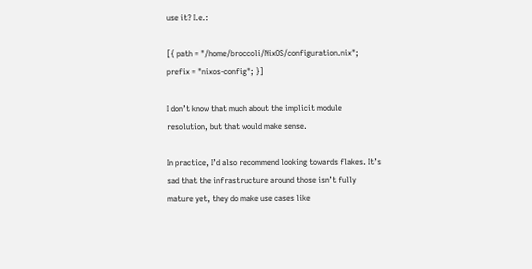use it? I.e.:

[{ path = "/home/broccoli/NixOS/configuration.nix"; prefix = "nixos-config"; }]

I don’t know that much about the implicit module resolution, but that would make sense.

In practice, I’d also recommend looking towards flakes. It’s sad that the infrastructure around those isn’t fully mature yet, they do make use cases like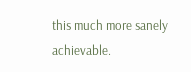this much more sanely achievable.